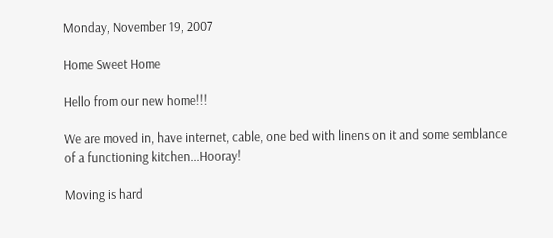Monday, November 19, 2007

Home Sweet Home

Hello from our new home!!!

We are moved in, have internet, cable, one bed with linens on it and some semblance of a functioning kitchen...Hooray!

Moving is hard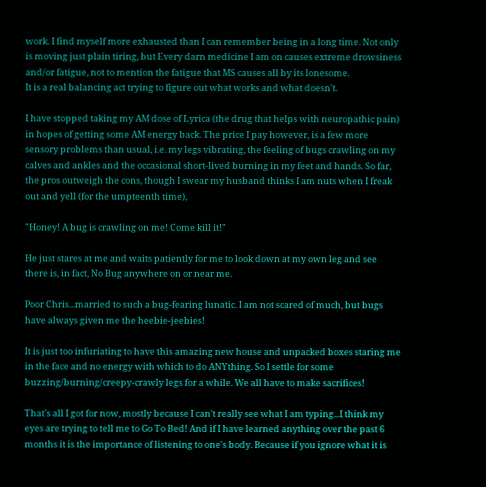work. I find myself more exhausted than I can remember being in a long time. Not only is moving just plain tiring, but Every darn medicine I am on causes extreme drowsiness and/or fatigue, not to mention the fatigue that MS causes all by its lonesome.
It is a real balancing act trying to figure out what works and what doesn't.

I have stopped taking my AM dose of Lyrica (the drug that helps with neuropathic pain) in hopes of getting some AM energy back. The price I pay however, is a few more sensory problems than usual, i.e. my legs vibrating, the feeling of bugs crawling on my calves and ankles and the occasional short-lived burning in my feet and hands. So far, the pros outweigh the cons, though I swear my husband thinks I am nuts when I freak out and yell (for the umpteenth time),

"Honey! A bug is crawling on me! Come kill it!"

He just stares at me and waits patiently for me to look down at my own leg and see there is, in fact, No Bug anywhere on or near me.

Poor Chris...married to such a bug-fearing lunatic. I am not scared of much, but bugs have always given me the heebie-jeebies!

It is just too infuriating to have this amazing new house and unpacked boxes staring me in the face and no energy with which to do ANYthing. So I settle for some buzzing/burning/creepy-crawly legs for a while. We all have to make sacrifices!

That's all I got for now, mostly because I can't really see what I am typing...I think my eyes are trying to tell me to Go To Bed! And if I have learned anything over the past 6 months it is the importance of listening to one's body. Because if you ignore what it is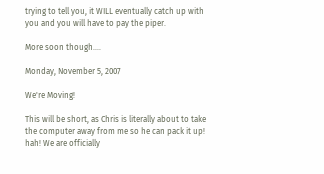trying to tell you, it WILL eventually catch up with you and you will have to pay the piper.

More soon though....

Monday, November 5, 2007

We're Moving!

This will be short, as Chris is literally about to take the computer away from me so he can pack it up! hah! We are officially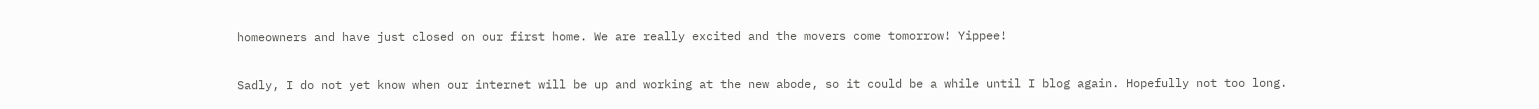homeowners and have just closed on our first home. We are really excited and the movers come tomorrow! Yippee!

Sadly, I do not yet know when our internet will be up and working at the new abode, so it could be a while until I blog again. Hopefully not too long.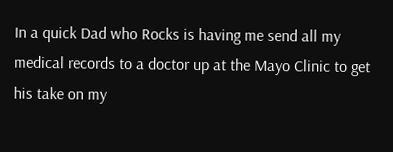In a quick Dad who Rocks is having me send all my medical records to a doctor up at the Mayo Clinic to get his take on my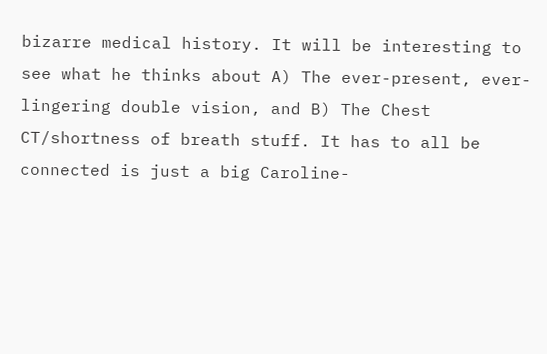bizarre medical history. It will be interesting to see what he thinks about A) The ever-present, ever-lingering double vision, and B) The Chest CT/shortness of breath stuff. It has to all be connected is just a big Caroline-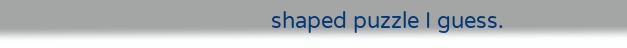shaped puzzle I guess.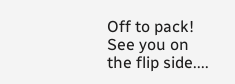Off to pack! See you on the flip side....